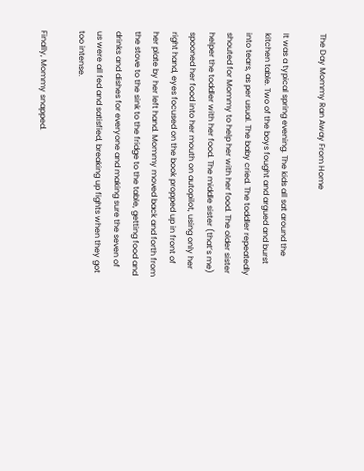The Day Mommy Ran Away From Home

It was a typical spring evening. The kids all sat around the kitchen table. Two of the boys fought and argued and burst into tears, as per usual. The baby cried. The toddler repeatedly shouted for Mommy to help her with her food. The older sister helper the toddler with her food. The middle sister (that’s me) spooned her food into her mouth on autopilot, using only her right hand, eyes focused on the book propped up in front of her plate by her left hand. Mommy moved back and forth from the stove to the sink to the fridge to the table, getting food and drinks and dishes for everyone and making sure the seven of us were all fed and satisfied, breaking up fights when they got too intense.

Finally, Mommy snapped.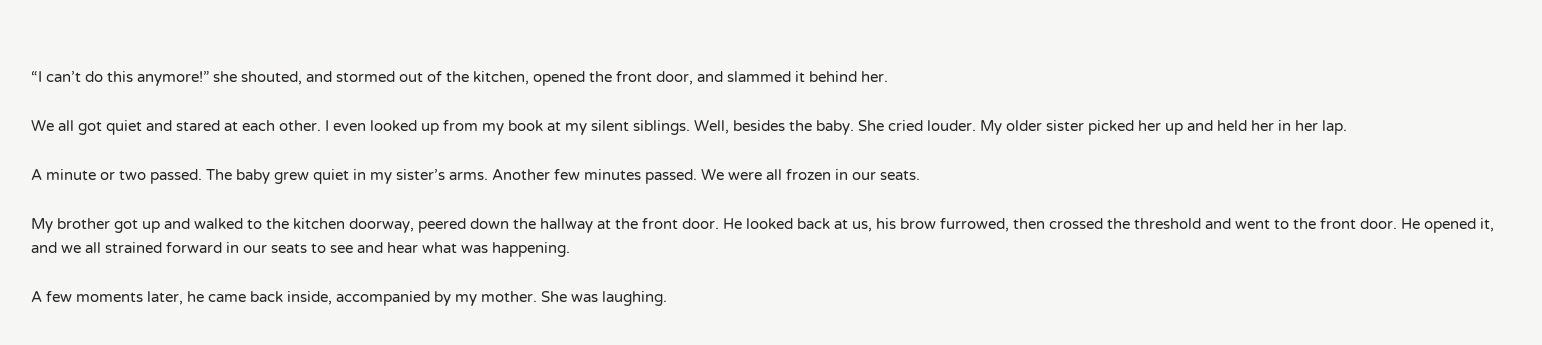“I can’t do this anymore!” she shouted, and stormed out of the kitchen, opened the front door, and slammed it behind her.

We all got quiet and stared at each other. I even looked up from my book at my silent siblings. Well, besides the baby. She cried louder. My older sister picked her up and held her in her lap.

A minute or two passed. The baby grew quiet in my sister’s arms. Another few minutes passed. We were all frozen in our seats.

My brother got up and walked to the kitchen doorway, peered down the hallway at the front door. He looked back at us, his brow furrowed, then crossed the threshold and went to the front door. He opened it, and we all strained forward in our seats to see and hear what was happening.

A few moments later, he came back inside, accompanied by my mother. She was laughing.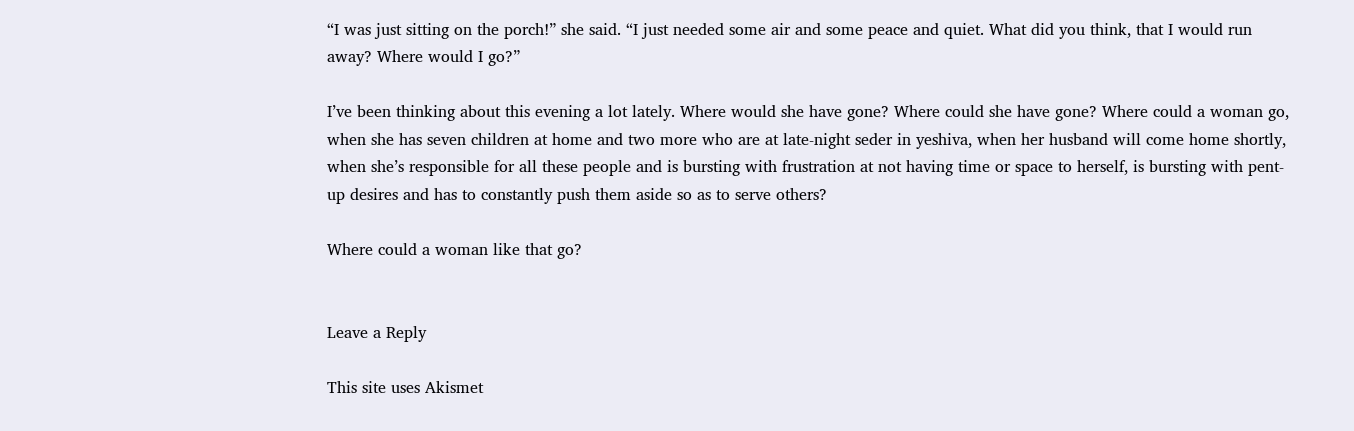“I was just sitting on the porch!” she said. “I just needed some air and some peace and quiet. What did you think, that I would run away? Where would I go?”

I’ve been thinking about this evening a lot lately. Where would she have gone? Where could she have gone? Where could a woman go, when she has seven children at home and two more who are at late-night seder in yeshiva, when her husband will come home shortly, when she’s responsible for all these people and is bursting with frustration at not having time or space to herself, is bursting with pent-up desires and has to constantly push them aside so as to serve others?

Where could a woman like that go?


Leave a Reply

This site uses Akismet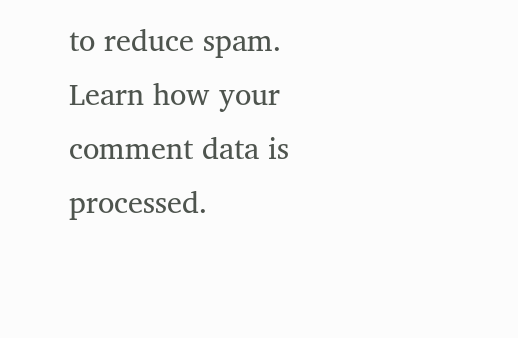to reduce spam. Learn how your comment data is processed.